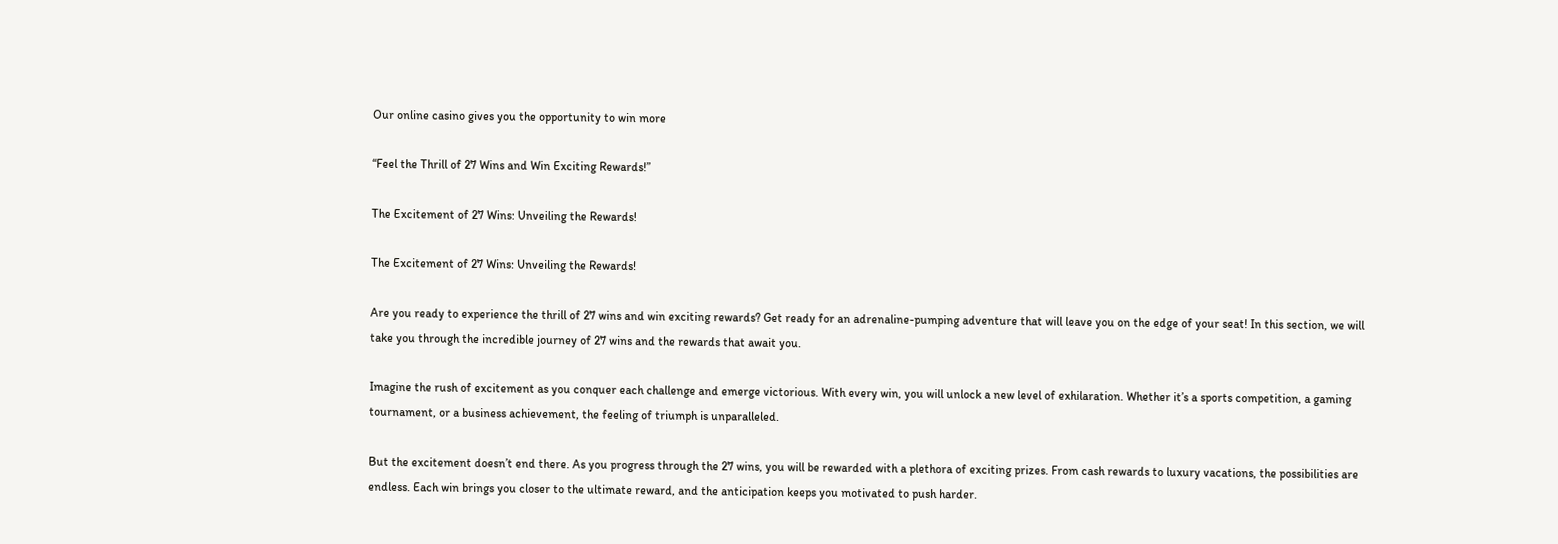Our online casino gives you the opportunity to win more

“Feel the Thrill of 27 Wins and Win Exciting Rewards!”

The Excitement of 27 Wins: Unveiling the Rewards!

The Excitement of 27 Wins: Unveiling the Rewards!

Are you ready to experience the thrill of 27 wins and win exciting rewards? Get ready for an adrenaline-pumping adventure that will leave you on the edge of your seat! In this section, we will take you through the incredible journey of 27 wins and the rewards that await you.

Imagine the rush of excitement as you conquer each challenge and emerge victorious. With every win, you will unlock a new level of exhilaration. Whether it’s a sports competition, a gaming tournament, or a business achievement, the feeling of triumph is unparalleled.

But the excitement doesn’t end there. As you progress through the 27 wins, you will be rewarded with a plethora of exciting prizes. From cash rewards to luxury vacations, the possibilities are endless. Each win brings you closer to the ultimate reward, and the anticipation keeps you motivated to push harder.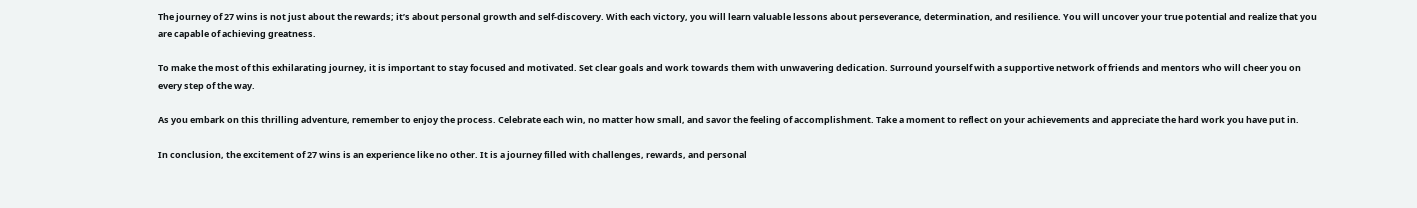The journey of 27 wins is not just about the rewards; it’s about personal growth and self-discovery. With each victory, you will learn valuable lessons about perseverance, determination, and resilience. You will uncover your true potential and realize that you are capable of achieving greatness.

To make the most of this exhilarating journey, it is important to stay focused and motivated. Set clear goals and work towards them with unwavering dedication. Surround yourself with a supportive network of friends and mentors who will cheer you on every step of the way.

As you embark on this thrilling adventure, remember to enjoy the process. Celebrate each win, no matter how small, and savor the feeling of accomplishment. Take a moment to reflect on your achievements and appreciate the hard work you have put in.

In conclusion, the excitement of 27 wins is an experience like no other. It is a journey filled with challenges, rewards, and personal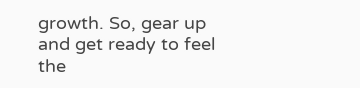growth. So, gear up and get ready to feel the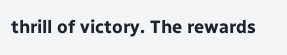thrill of victory. The rewards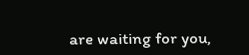are waiting for you,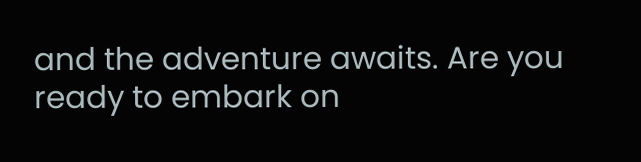and the adventure awaits. Are you ready to embark on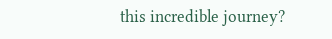this incredible journey?